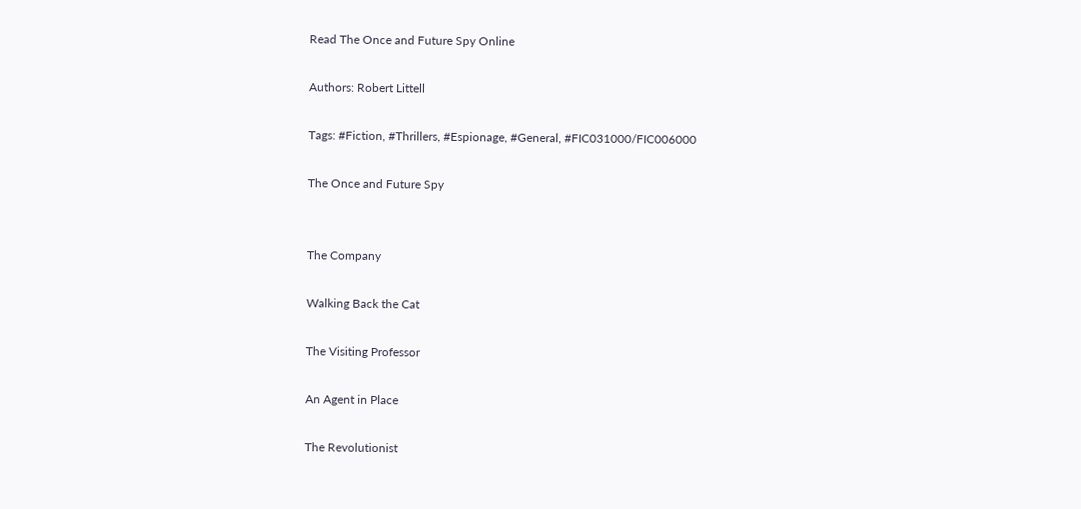Read The Once and Future Spy Online

Authors: Robert Littell

Tags: #Fiction, #Thrillers, #Espionage, #General, #FIC031000/FIC006000

The Once and Future Spy


The Company

Walking Back the Cat

The Visiting Professor

An Agent in Place

The Revolutionist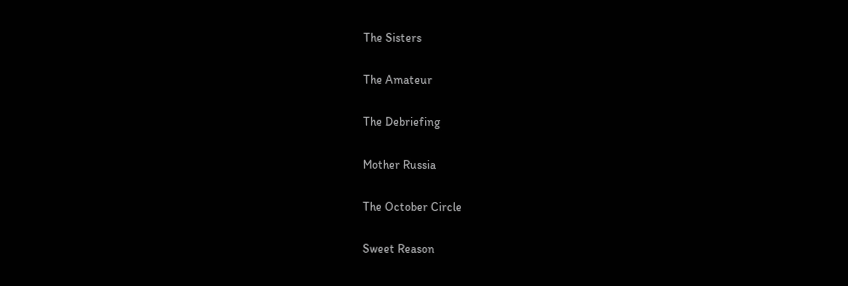The Sisters

The Amateur

The Debriefing

Mother Russia

The October Circle

Sweet Reason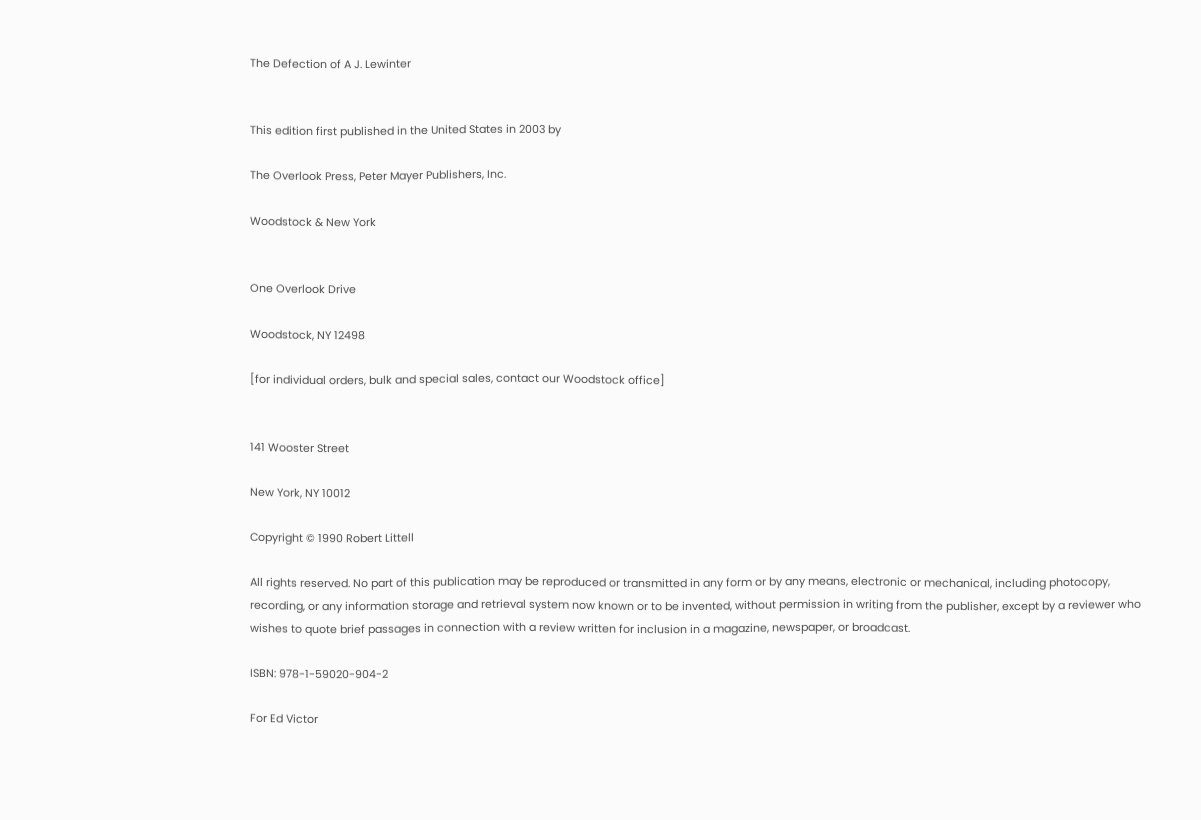The Defection of A J. Lewinter


This edition first published in the United States in 2003 by

The Overlook Press, Peter Mayer Publishers, Inc.

Woodstock & New York


One Overlook Drive

Woodstock, NY 12498

[for individual orders, bulk and special sales, contact our Woodstock office]


141 Wooster Street

New York, NY 10012

Copyright © 1990 Robert Littell

All rights reserved. No part of this publication may be reproduced or transmitted in any form or by any means, electronic or mechanical, including photocopy, recording, or any information storage and retrieval system now known or to be invented, without permission in writing from the publisher, except by a reviewer who wishes to quote brief passages in connection with a review written for inclusion in a magazine, newspaper, or broadcast.

ISBN: 978-1-59020-904-2

For Ed Victor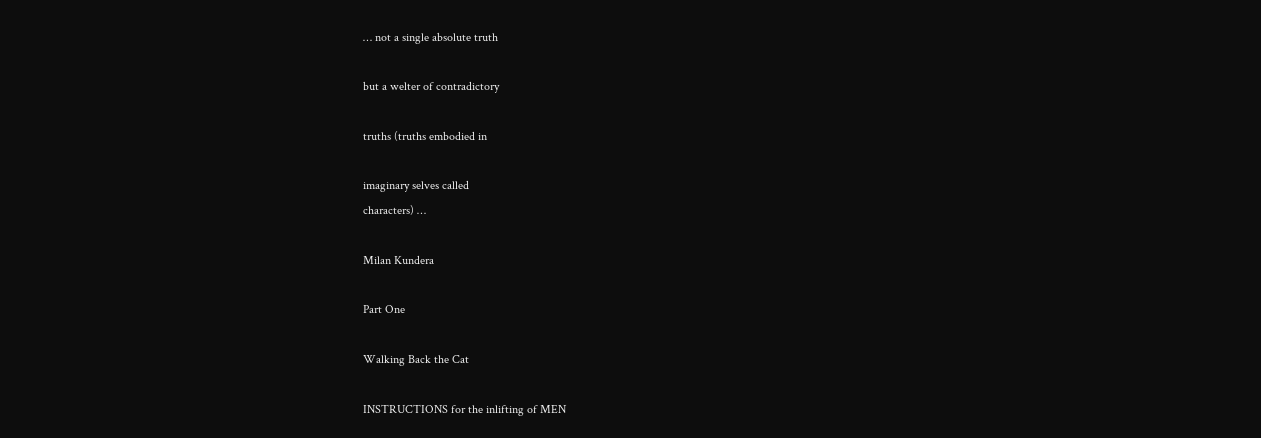… not a single absolute truth

but a welter of contradictory

truths (truths embodied in

imaginary selves called
characters) …

Milan Kundera

Part One

Walking Back the Cat

INSTRUCTIONS for the inlifting of MEN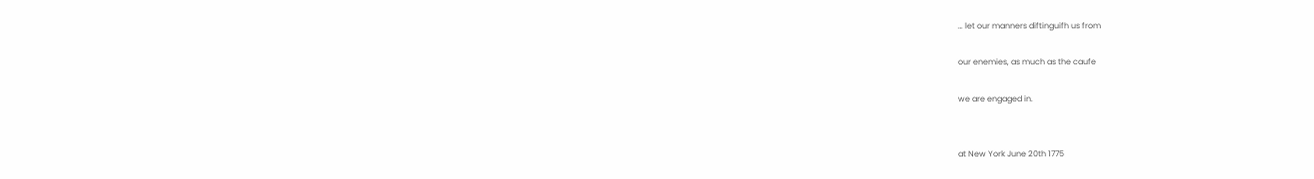… let our manners diftinguifh us from

our enemies, as much as the caufe

we are engaged in.


at New York June 20th 1775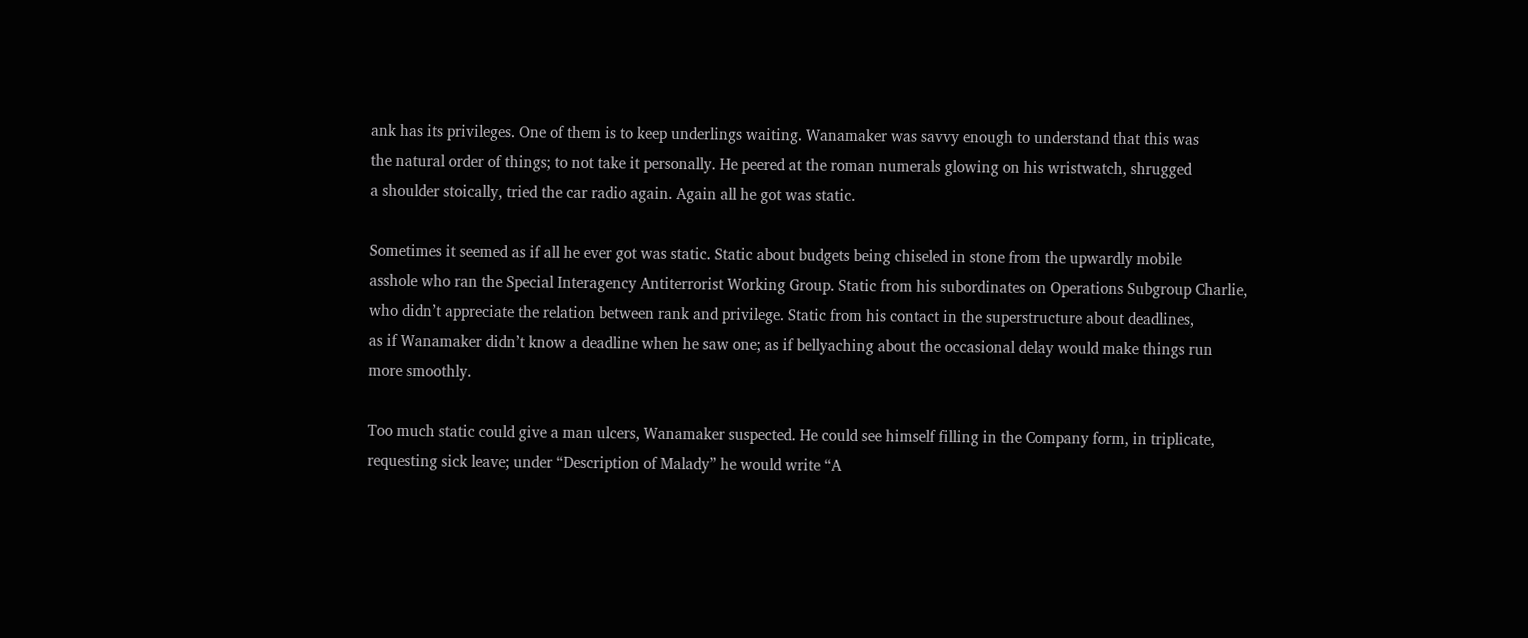ank has its privileges. One of them is to keep underlings waiting. Wanamaker was savvy enough to understand that this was
the natural order of things; to not take it personally. He peered at the roman numerals glowing on his wristwatch, shrugged
a shoulder stoically, tried the car radio again. Again all he got was static.

Sometimes it seemed as if all he ever got was static. Static about budgets being chiseled in stone from the upwardly mobile
asshole who ran the Special Interagency Antiterrorist Working Group. Static from his subordinates on Operations Subgroup Charlie,
who didn’t appreciate the relation between rank and privilege. Static from his contact in the superstructure about deadlines,
as if Wanamaker didn’t know a deadline when he saw one; as if bellyaching about the occasional delay would make things run
more smoothly.

Too much static could give a man ulcers, Wanamaker suspected. He could see himself filling in the Company form, in triplicate,
requesting sick leave; under “Description of Malady” he would write “A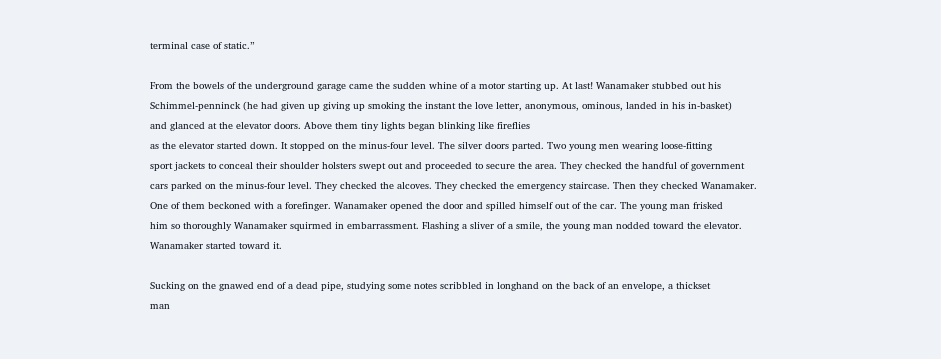terminal case of static.”

From the bowels of the underground garage came the sudden whine of a motor starting up. At last! Wanamaker stubbed out his
Schimmel-penninck (he had given up giving up smoking the instant the love letter, anonymous, ominous, landed in his in-basket)
and glanced at the elevator doors. Above them tiny lights began blinking like fireflies
as the elevator started down. It stopped on the minus-four level. The silver doors parted. Two young men wearing loose-fitting
sport jackets to conceal their shoulder holsters swept out and proceeded to secure the area. They checked the handful of government
cars parked on the minus-four level. They checked the alcoves. They checked the emergency staircase. Then they checked Wanamaker.
One of them beckoned with a forefinger. Wanamaker opened the door and spilled himself out of the car. The young man frisked
him so thoroughly Wanamaker squirmed in embarrassment. Flashing a sliver of a smile, the young man nodded toward the elevator.
Wanamaker started toward it.

Sucking on the gnawed end of a dead pipe, studying some notes scribbled in longhand on the back of an envelope, a thickset
man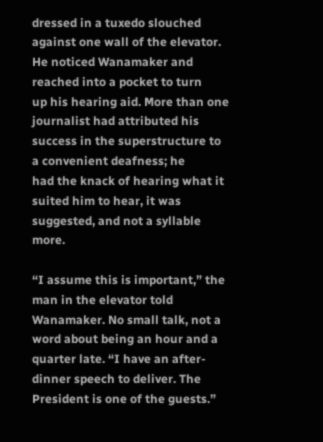dressed in a tuxedo slouched against one wall of the elevator. He noticed Wanamaker and reached into a pocket to turn
up his hearing aid. More than one journalist had attributed his success in the superstructure to a convenient deafness; he
had the knack of hearing what it suited him to hear, it was suggested, and not a syllable more.

“I assume this is important,” the man in the elevator told Wanamaker. No small talk, not a word about being an hour and a
quarter late. “I have an after-dinner speech to deliver. The President is one of the guests.”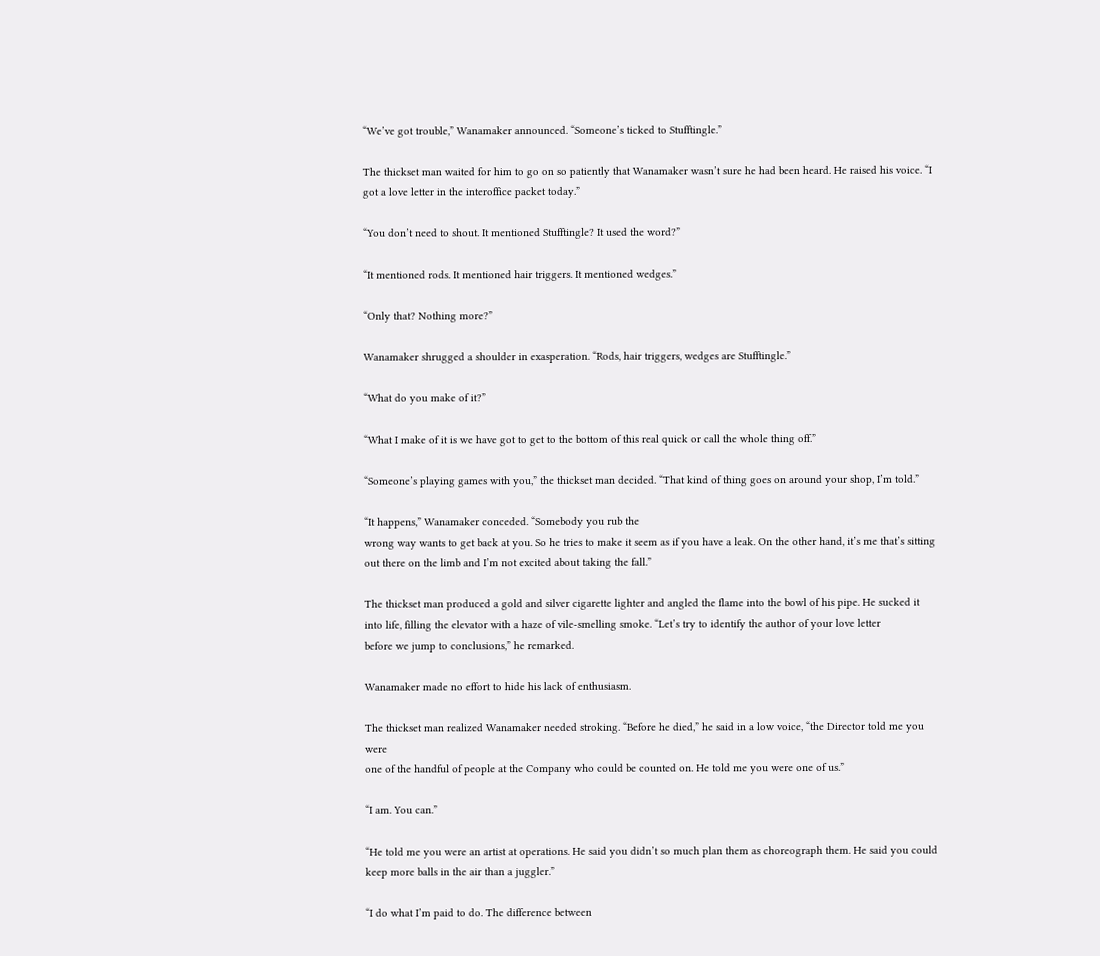“We’ve got trouble,” Wanamaker announced. “Someone’s ticked to Stufftingle.”

The thickset man waited for him to go on so patiently that Wanamaker wasn’t sure he had been heard. He raised his voice. “I
got a love letter in the interoffice packet today.”

“You don’t need to shout. It mentioned Stufftingle? It used the word?”

“It mentioned rods. It mentioned hair triggers. It mentioned wedges.”

“Only that? Nothing more?”

Wanamaker shrugged a shoulder in exasperation. “Rods, hair triggers, wedges are Stufftingle.”

“What do you make of it?”

“What I make of it is we have got to get to the bottom of this real quick or call the whole thing off.”

“Someone’s playing games with you,” the thickset man decided. “That kind of thing goes on around your shop, I’m told.”

“It happens,” Wanamaker conceded. “Somebody you rub the
wrong way wants to get back at you. So he tries to make it seem as if you have a leak. On the other hand, it’s me that’s sitting
out there on the limb and I’m not excited about taking the fall.”

The thickset man produced a gold and silver cigarette lighter and angled the flame into the bowl of his pipe. He sucked it
into life, filling the elevator with a haze of vile-smelling smoke. “Let’s try to identify the author of your love letter
before we jump to conclusions,” he remarked.

Wanamaker made no effort to hide his lack of enthusiasm.

The thickset man realized Wanamaker needed stroking. “Before he died,” he said in a low voice, “the Director told me you were
one of the handful of people at the Company who could be counted on. He told me you were one of us.”

“I am. You can.”

“He told me you were an artist at operations. He said you didn’t so much plan them as choreograph them. He said you could
keep more balls in the air than a juggler.”

“I do what I’m paid to do. The difference between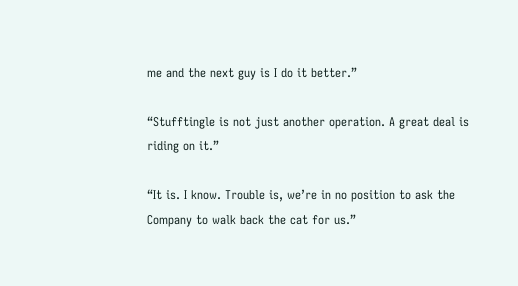me and the next guy is I do it better.”

“Stufftingle is not just another operation. A great deal is riding on it.”

“It is. I know. Trouble is, we’re in no position to ask the Company to walk back the cat for us.”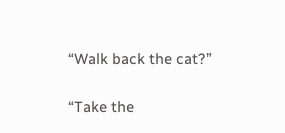“Walk back the cat?”

“Take the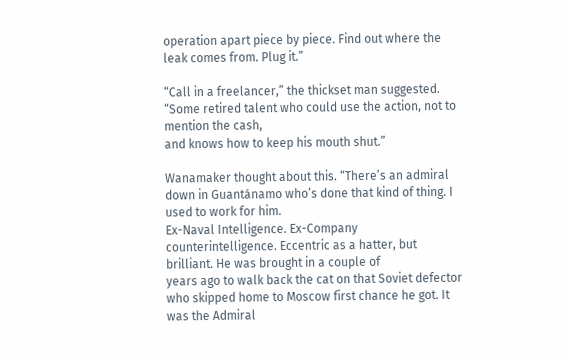operation apart piece by piece. Find out where the leak comes from. Plug it.”

“Call in a freelancer,” the thickset man suggested. “Some retired talent who could use the action, not to mention the cash,
and knows how to keep his mouth shut.”

Wanamaker thought about this. “There’s an admiral down in Guantánamo who’s done that kind of thing. I used to work for him.
Ex-Naval Intelligence. Ex-Company counterintelligence. Eccentric as a hatter, but brilliant. He was brought in a couple of
years ago to walk back the cat on that Soviet defector who skipped home to Moscow first chance he got. It was the Admiral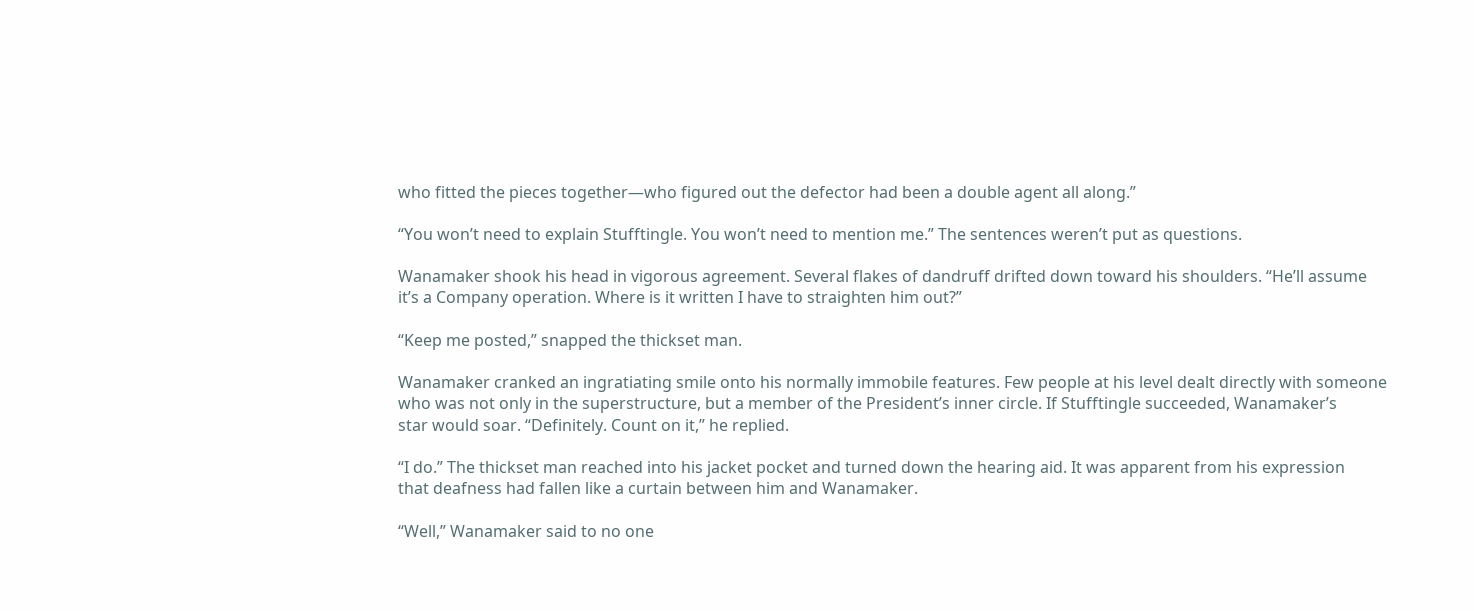who fitted the pieces together—who figured out the defector had been a double agent all along.”

“You won’t need to explain Stufftingle. You won’t need to mention me.” The sentences weren’t put as questions.

Wanamaker shook his head in vigorous agreement. Several flakes of dandruff drifted down toward his shoulders. “He’ll assume
it’s a Company operation. Where is it written I have to straighten him out?”

“Keep me posted,” snapped the thickset man.

Wanamaker cranked an ingratiating smile onto his normally immobile features. Few people at his level dealt directly with someone
who was not only in the superstructure, but a member of the President’s inner circle. If Stufftingle succeeded, Wanamaker’s
star would soar. “Definitely. Count on it,” he replied.

“I do.” The thickset man reached into his jacket pocket and turned down the hearing aid. It was apparent from his expression
that deafness had fallen like a curtain between him and Wanamaker.

“Well,” Wanamaker said to no one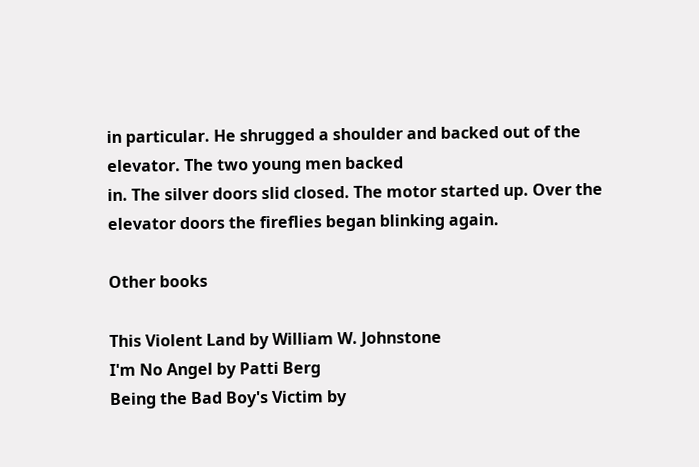in particular. He shrugged a shoulder and backed out of the elevator. The two young men backed
in. The silver doors slid closed. The motor started up. Over the elevator doors the fireflies began blinking again.

Other books

This Violent Land by William W. Johnstone
I'm No Angel by Patti Berg
Being the Bad Boy's Victim by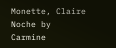Monette, Claire
Noche by Carmine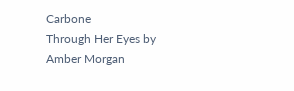Carbone
Through Her Eyes by Amber Morgan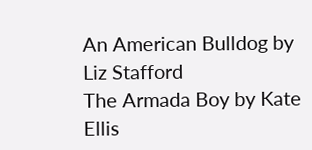An American Bulldog by Liz Stafford
The Armada Boy by Kate Ellis